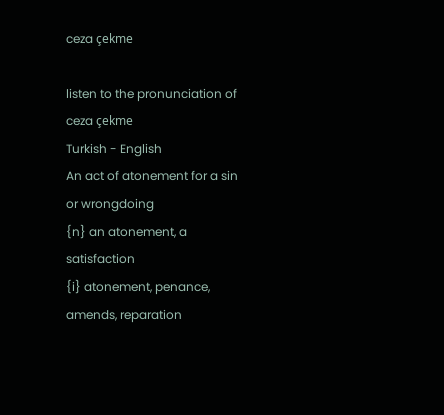ceza çekme

listen to the pronunciation of ceza çekme
Turkish - English
An act of atonement for a sin or wrongdoing
{n} an atonement, a satisfaction
{i} atonement, penance, amends, reparation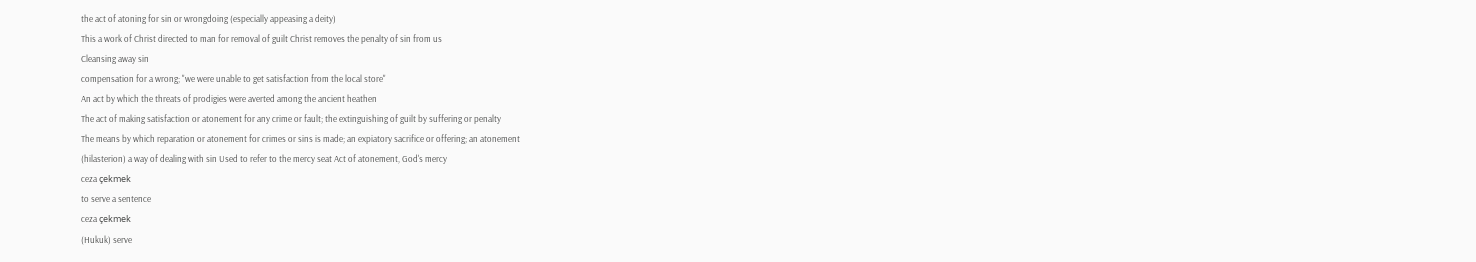the act of atoning for sin or wrongdoing (especially appeasing a deity)
This a work of Christ directed to man for removal of guilt Christ removes the penalty of sin from us
Cleansing away sin
compensation for a wrong; "we were unable to get satisfaction from the local store"
An act by which the threats of prodigies were averted among the ancient heathen
The act of making satisfaction or atonement for any crime or fault; the extinguishing of guilt by suffering or penalty
The means by which reparation or atonement for crimes or sins is made; an expiatory sacrifice or offering; an atonement
(hilasterion) a way of dealing with sin Used to refer to the mercy seat Act of atonement, God's mercy
ceza çekmek
to serve a sentence
ceza çekmek
(Hukuk) serve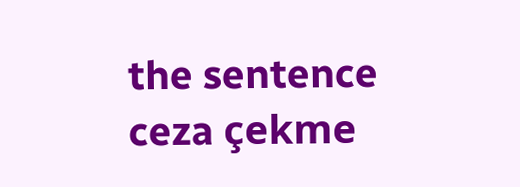the sentence
ceza çekme